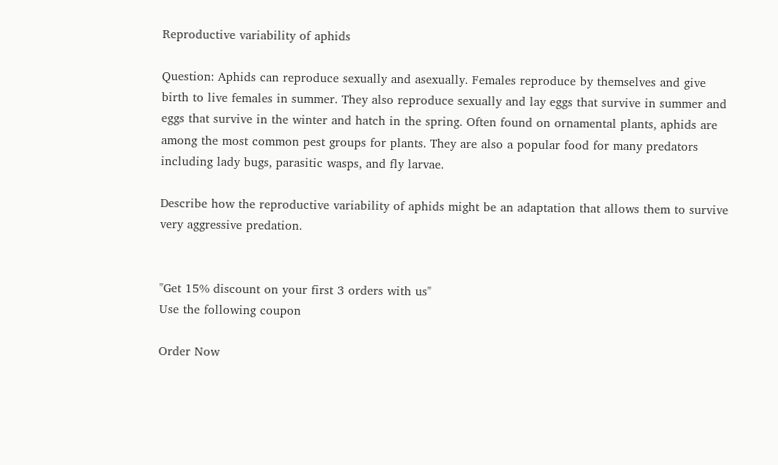Reproductive variability of aphids

Question: Aphids can reproduce sexually and asexually. Females reproduce by themselves and give birth to live females in summer. They also reproduce sexually and lay eggs that survive in summer and eggs that survive in the winter and hatch in the spring. Often found on ornamental plants, aphids are among the most common pest groups for plants. They are also a popular food for many predators including lady bugs, parasitic wasps, and fly larvae.

Describe how the reproductive variability of aphids might be an adaptation that allows them to survive very aggressive predation.


"Get 15% discount on your first 3 orders with us"
Use the following coupon

Order Now